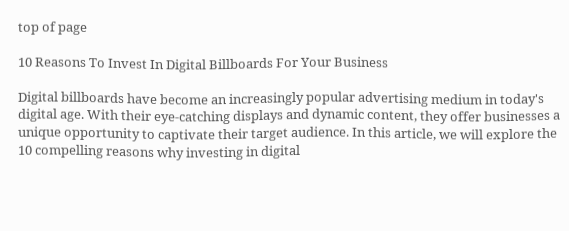top of page

10 Reasons To Invest In Digital Billboards For Your Business

Digital billboards have become an increasingly popular advertising medium in today's digital age. With their eye-catching displays and dynamic content, they offer businesses a unique opportunity to captivate their target audience. In this article, we will explore the 10 compelling reasons why investing in digital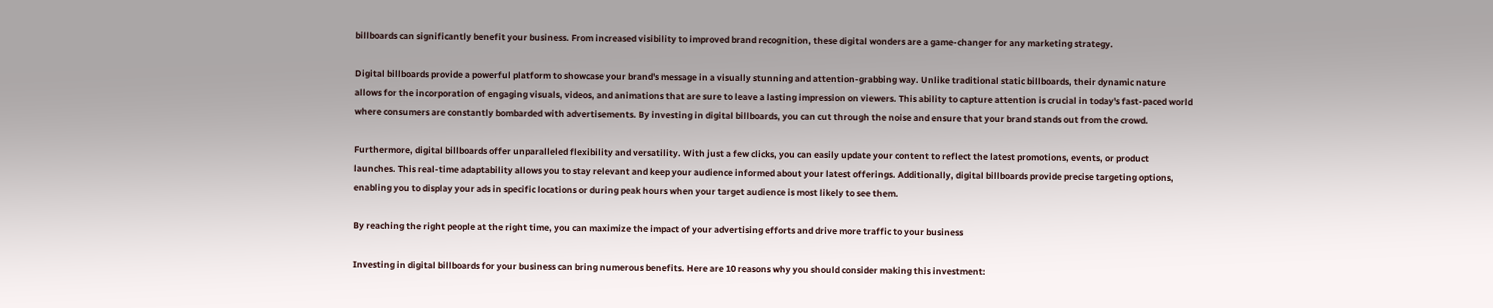billboards can significantly benefit your business. From increased visibility to improved brand recognition, these digital wonders are a game-changer for any marketing strategy.

Digital billboards provide a powerful platform to showcase your brand's message in a visually stunning and attention-grabbing way. Unlike traditional static billboards, their dynamic nature allows for the incorporation of engaging visuals, videos, and animations that are sure to leave a lasting impression on viewers. This ability to capture attention is crucial in today's fast-paced world where consumers are constantly bombarded with advertisements. By investing in digital billboards, you can cut through the noise and ensure that your brand stands out from the crowd.

Furthermore, digital billboards offer unparalleled flexibility and versatility. With just a few clicks, you can easily update your content to reflect the latest promotions, events, or product launches. This real-time adaptability allows you to stay relevant and keep your audience informed about your latest offerings. Additionally, digital billboards provide precise targeting options, enabling you to display your ads in specific locations or during peak hours when your target audience is most likely to see them.

By reaching the right people at the right time, you can maximize the impact of your advertising efforts and drive more traffic to your business

Investing in digital billboards for your business can bring numerous benefits. Here are 10 reasons why you should consider making this investment: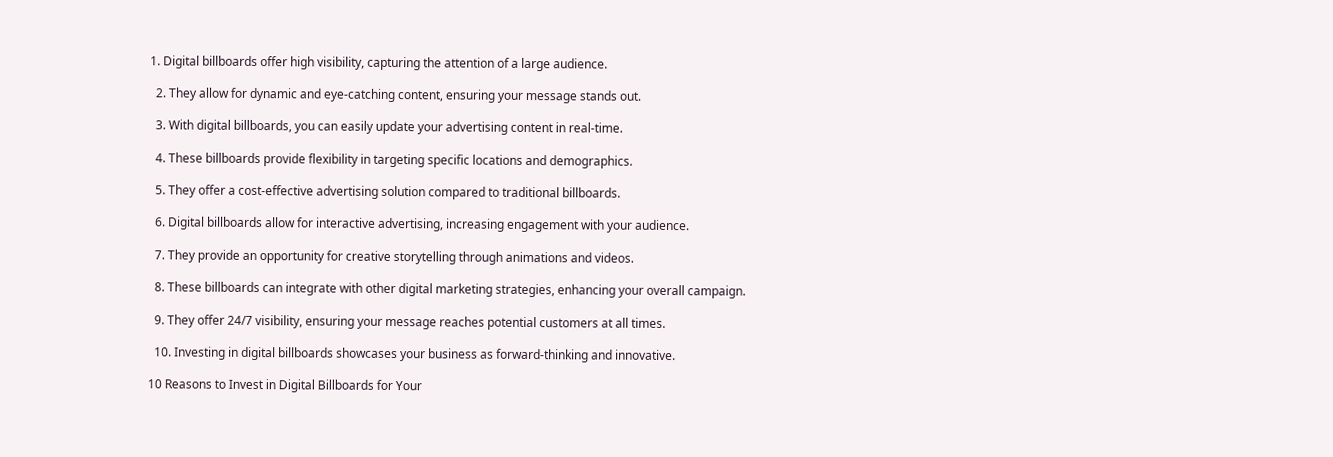1. Digital billboards offer high visibility, capturing the attention of a large audience.

  2. They allow for dynamic and eye-catching content, ensuring your message stands out.

  3. With digital billboards, you can easily update your advertising content in real-time.

  4. These billboards provide flexibility in targeting specific locations and demographics.

  5. They offer a cost-effective advertising solution compared to traditional billboards.

  6. Digital billboards allow for interactive advertising, increasing engagement with your audience.

  7. They provide an opportunity for creative storytelling through animations and videos.

  8. These billboards can integrate with other digital marketing strategies, enhancing your overall campaign.

  9. They offer 24/7 visibility, ensuring your message reaches potential customers at all times.

  10. Investing in digital billboards showcases your business as forward-thinking and innovative.

10 Reasons to Invest in Digital Billboards for Your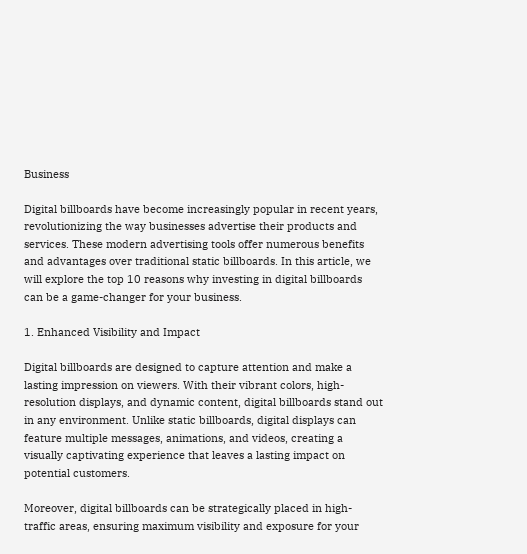Business

Digital billboards have become increasingly popular in recent years, revolutionizing the way businesses advertise their products and services. These modern advertising tools offer numerous benefits and advantages over traditional static billboards. In this article, we will explore the top 10 reasons why investing in digital billboards can be a game-changer for your business.

1. Enhanced Visibility and Impact

Digital billboards are designed to capture attention and make a lasting impression on viewers. With their vibrant colors, high-resolution displays, and dynamic content, digital billboards stand out in any environment. Unlike static billboards, digital displays can feature multiple messages, animations, and videos, creating a visually captivating experience that leaves a lasting impact on potential customers.

Moreover, digital billboards can be strategically placed in high-traffic areas, ensuring maximum visibility and exposure for your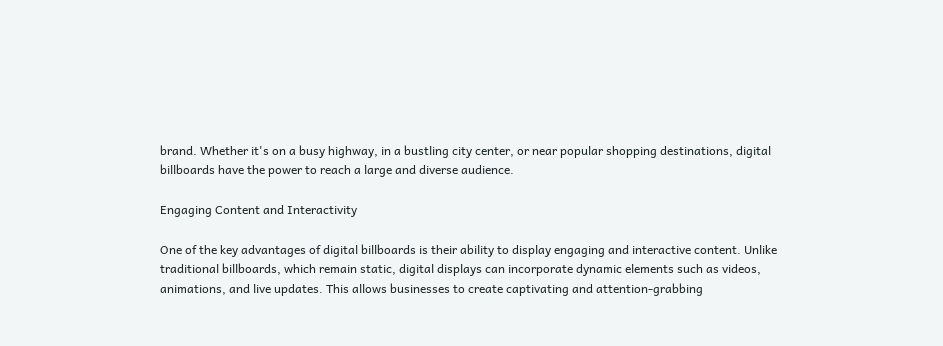brand. Whether it's on a busy highway, in a bustling city center, or near popular shopping destinations, digital billboards have the power to reach a large and diverse audience.

Engaging Content and Interactivity

One of the key advantages of digital billboards is their ability to display engaging and interactive content. Unlike traditional billboards, which remain static, digital displays can incorporate dynamic elements such as videos, animations, and live updates. This allows businesses to create captivating and attention-grabbing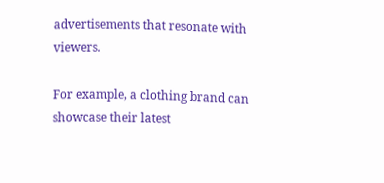advertisements that resonate with viewers.

For example, a clothing brand can showcase their latest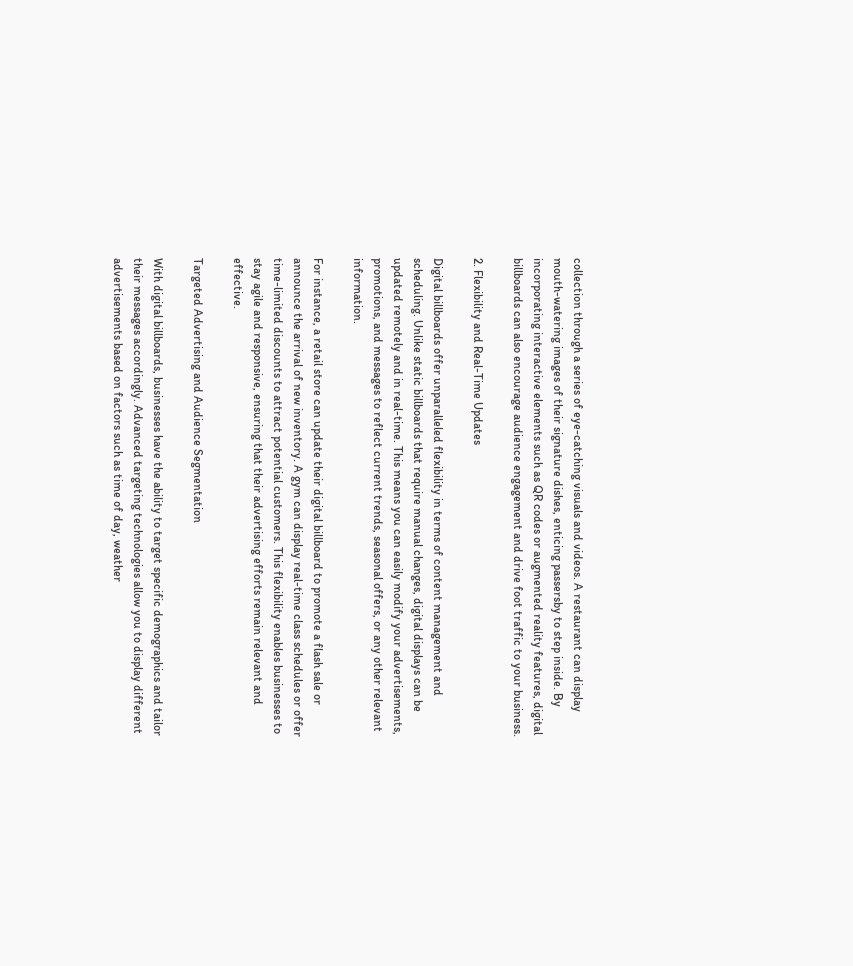collection through a series of eye-catching visuals and videos. A restaurant can display mouth-watering images of their signature dishes, enticing passersby to step inside. By incorporating interactive elements such as QR codes or augmented reality features, digital billboards can also encourage audience engagement and drive foot traffic to your business.

2. Flexibility and Real-Time Updates

Digital billboards offer unparalleled flexibility in terms of content management and scheduling. Unlike static billboards that require manual changes, digital displays can be updated remotely and in real-time. This means you can easily modify your advertisements, promotions, and messages to reflect current trends, seasonal offers, or any other relevant information.

For instance, a retail store can update their digital billboard to promote a flash sale or announce the arrival of new inventory. A gym can display real-time class schedules or offer time-limited discounts to attract potential customers. This flexibility enables businesses to stay agile and responsive, ensuring that their advertising efforts remain relevant and effective.

Targeted Advertising and Audience Segmentation

With digital billboards, businesses have the ability to target specific demographics and tailor their messages accordingly. Advanced targeting technologies allow you to display different advertisements based on factors such as time of day, weather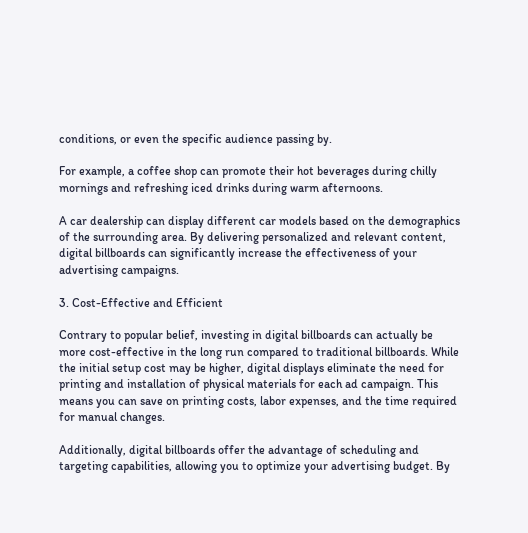conditions, or even the specific audience passing by.

For example, a coffee shop can promote their hot beverages during chilly mornings and refreshing iced drinks during warm afternoons.

A car dealership can display different car models based on the demographics of the surrounding area. By delivering personalized and relevant content, digital billboards can significantly increase the effectiveness of your advertising campaigns.

3. Cost-Effective and Efficient

Contrary to popular belief, investing in digital billboards can actually be more cost-effective in the long run compared to traditional billboards. While the initial setup cost may be higher, digital displays eliminate the need for printing and installation of physical materials for each ad campaign. This means you can save on printing costs, labor expenses, and the time required for manual changes.

Additionally, digital billboards offer the advantage of scheduling and targeting capabilities, allowing you to optimize your advertising budget. By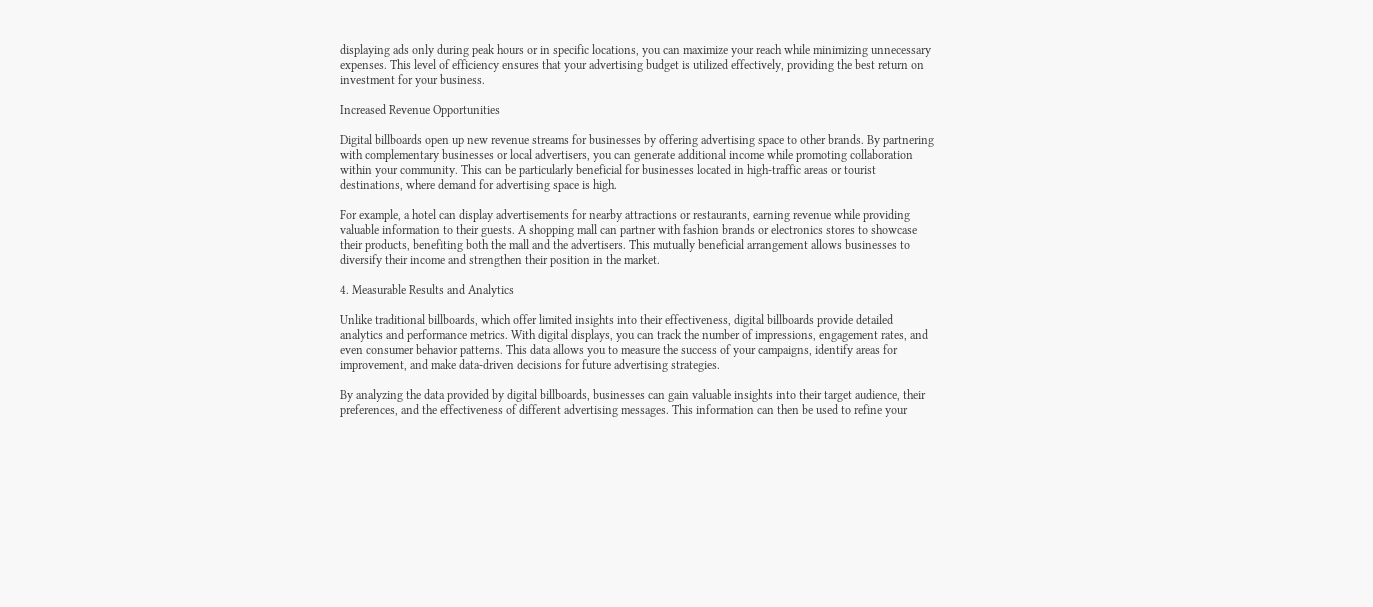displaying ads only during peak hours or in specific locations, you can maximize your reach while minimizing unnecessary expenses. This level of efficiency ensures that your advertising budget is utilized effectively, providing the best return on investment for your business.

Increased Revenue Opportunities

Digital billboards open up new revenue streams for businesses by offering advertising space to other brands. By partnering with complementary businesses or local advertisers, you can generate additional income while promoting collaboration within your community. This can be particularly beneficial for businesses located in high-traffic areas or tourist destinations, where demand for advertising space is high.

For example, a hotel can display advertisements for nearby attractions or restaurants, earning revenue while providing valuable information to their guests. A shopping mall can partner with fashion brands or electronics stores to showcase their products, benefiting both the mall and the advertisers. This mutually beneficial arrangement allows businesses to diversify their income and strengthen their position in the market.

4. Measurable Results and Analytics

Unlike traditional billboards, which offer limited insights into their effectiveness, digital billboards provide detailed analytics and performance metrics. With digital displays, you can track the number of impressions, engagement rates, and even consumer behavior patterns. This data allows you to measure the success of your campaigns, identify areas for improvement, and make data-driven decisions for future advertising strategies.

By analyzing the data provided by digital billboards, businesses can gain valuable insights into their target audience, their preferences, and the effectiveness of different advertising messages. This information can then be used to refine your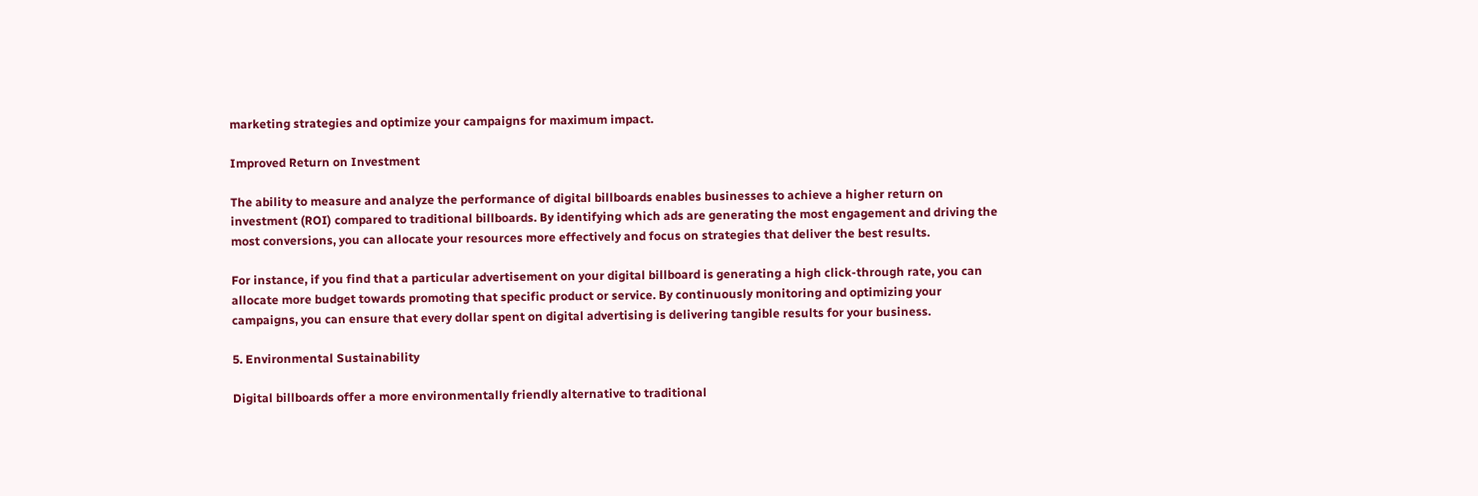marketing strategies and optimize your campaigns for maximum impact.

Improved Return on Investment

The ability to measure and analyze the performance of digital billboards enables businesses to achieve a higher return on investment (ROI) compared to traditional billboards. By identifying which ads are generating the most engagement and driving the most conversions, you can allocate your resources more effectively and focus on strategies that deliver the best results.

For instance, if you find that a particular advertisement on your digital billboard is generating a high click-through rate, you can allocate more budget towards promoting that specific product or service. By continuously monitoring and optimizing your campaigns, you can ensure that every dollar spent on digital advertising is delivering tangible results for your business.

5. Environmental Sustainability

Digital billboards offer a more environmentally friendly alternative to traditional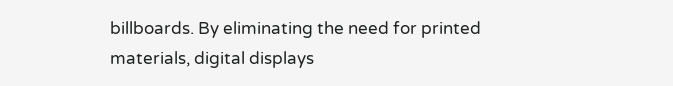billboards. By eliminating the need for printed materials, digital displays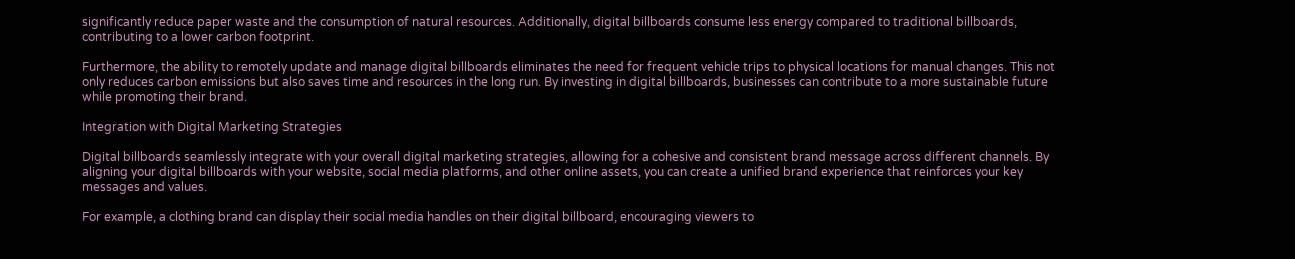significantly reduce paper waste and the consumption of natural resources. Additionally, digital billboards consume less energy compared to traditional billboards, contributing to a lower carbon footprint.

Furthermore, the ability to remotely update and manage digital billboards eliminates the need for frequent vehicle trips to physical locations for manual changes. This not only reduces carbon emissions but also saves time and resources in the long run. By investing in digital billboards, businesses can contribute to a more sustainable future while promoting their brand.

Integration with Digital Marketing Strategies

Digital billboards seamlessly integrate with your overall digital marketing strategies, allowing for a cohesive and consistent brand message across different channels. By aligning your digital billboards with your website, social media platforms, and other online assets, you can create a unified brand experience that reinforces your key messages and values.

For example, a clothing brand can display their social media handles on their digital billboard, encouraging viewers to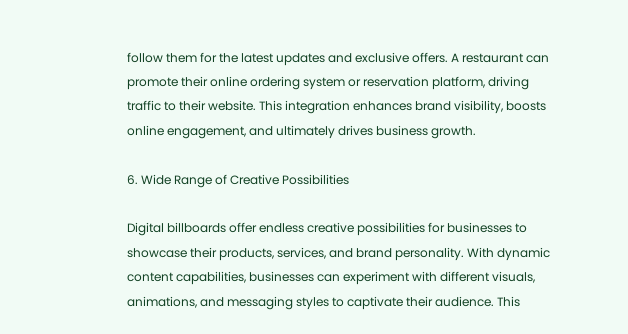follow them for the latest updates and exclusive offers. A restaurant can promote their online ordering system or reservation platform, driving traffic to their website. This integration enhances brand visibility, boosts online engagement, and ultimately drives business growth.

6. Wide Range of Creative Possibilities

Digital billboards offer endless creative possibilities for businesses to showcase their products, services, and brand personality. With dynamic content capabilities, businesses can experiment with different visuals, animations, and messaging styles to captivate their audience. This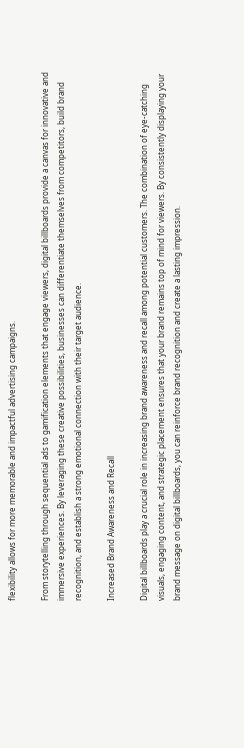flexibility allows for more memorable and impactful advertising campaigns.

From storytelling through sequential ads to gamification elements that engage viewers, digital billboards provide a canvas for innovative and immersive experiences. By leveraging these creative possibilities, businesses can differentiate themselves from competitors, build brand recognition, and establish a strong emotional connection with their target audience.

Increased Brand Awareness and Recall

Digital billboards play a crucial role in increasing brand awareness and recall among potential customers. The combination of eye-catching visuals, engaging content, and strategic placement ensures that your brand remains top of mind for viewers. By consistently displaying your brand message on digital billboards, you can reinforce brand recognition and create a lasting impression.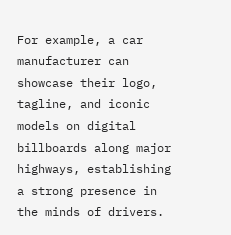For example, a car manufacturer can showcase their logo, tagline, and iconic models on digital billboards along major highways, establishing a strong presence in the minds of drivers.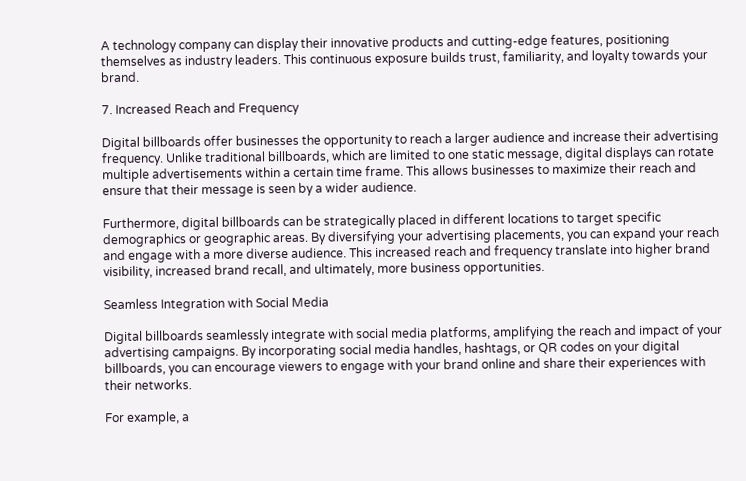A technology company can display their innovative products and cutting-edge features, positioning themselves as industry leaders. This continuous exposure builds trust, familiarity, and loyalty towards your brand.

7. Increased Reach and Frequency

Digital billboards offer businesses the opportunity to reach a larger audience and increase their advertising frequency. Unlike traditional billboards, which are limited to one static message, digital displays can rotate multiple advertisements within a certain time frame. This allows businesses to maximize their reach and ensure that their message is seen by a wider audience.

Furthermore, digital billboards can be strategically placed in different locations to target specific demographics or geographic areas. By diversifying your advertising placements, you can expand your reach and engage with a more diverse audience. This increased reach and frequency translate into higher brand visibility, increased brand recall, and ultimately, more business opportunities.

Seamless Integration with Social Media

Digital billboards seamlessly integrate with social media platforms, amplifying the reach and impact of your advertising campaigns. By incorporating social media handles, hashtags, or QR codes on your digital billboards, you can encourage viewers to engage with your brand online and share their experiences with their networks.

For example, a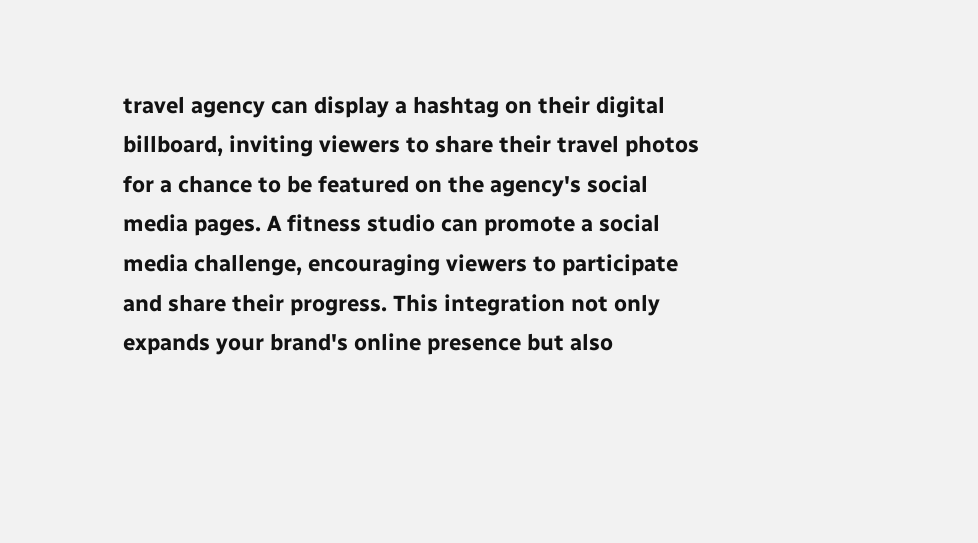travel agency can display a hashtag on their digital billboard, inviting viewers to share their travel photos for a chance to be featured on the agency's social media pages. A fitness studio can promote a social media challenge, encouraging viewers to participate and share their progress. This integration not only expands your brand's online presence but also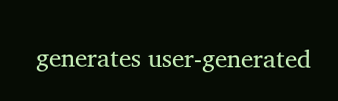generates user-generated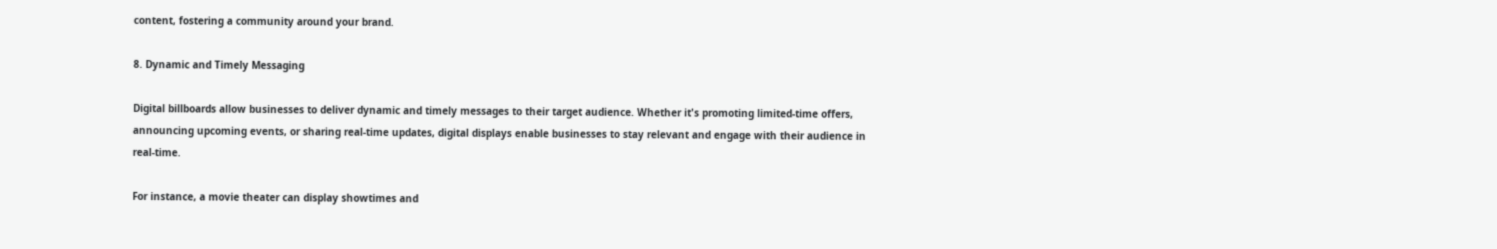content, fostering a community around your brand.

8. Dynamic and Timely Messaging

Digital billboards allow businesses to deliver dynamic and timely messages to their target audience. Whether it's promoting limited-time offers, announcing upcoming events, or sharing real-time updates, digital displays enable businesses to stay relevant and engage with their audience in real-time.

For instance, a movie theater can display showtimes and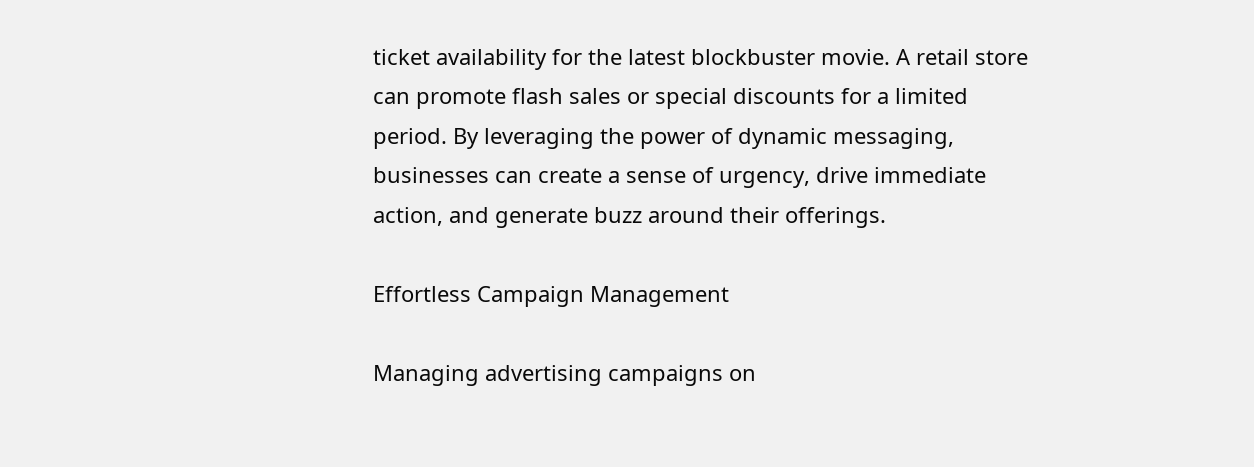ticket availability for the latest blockbuster movie. A retail store can promote flash sales or special discounts for a limited period. By leveraging the power of dynamic messaging, businesses can create a sense of urgency, drive immediate action, and generate buzz around their offerings.

Effortless Campaign Management

Managing advertising campaigns on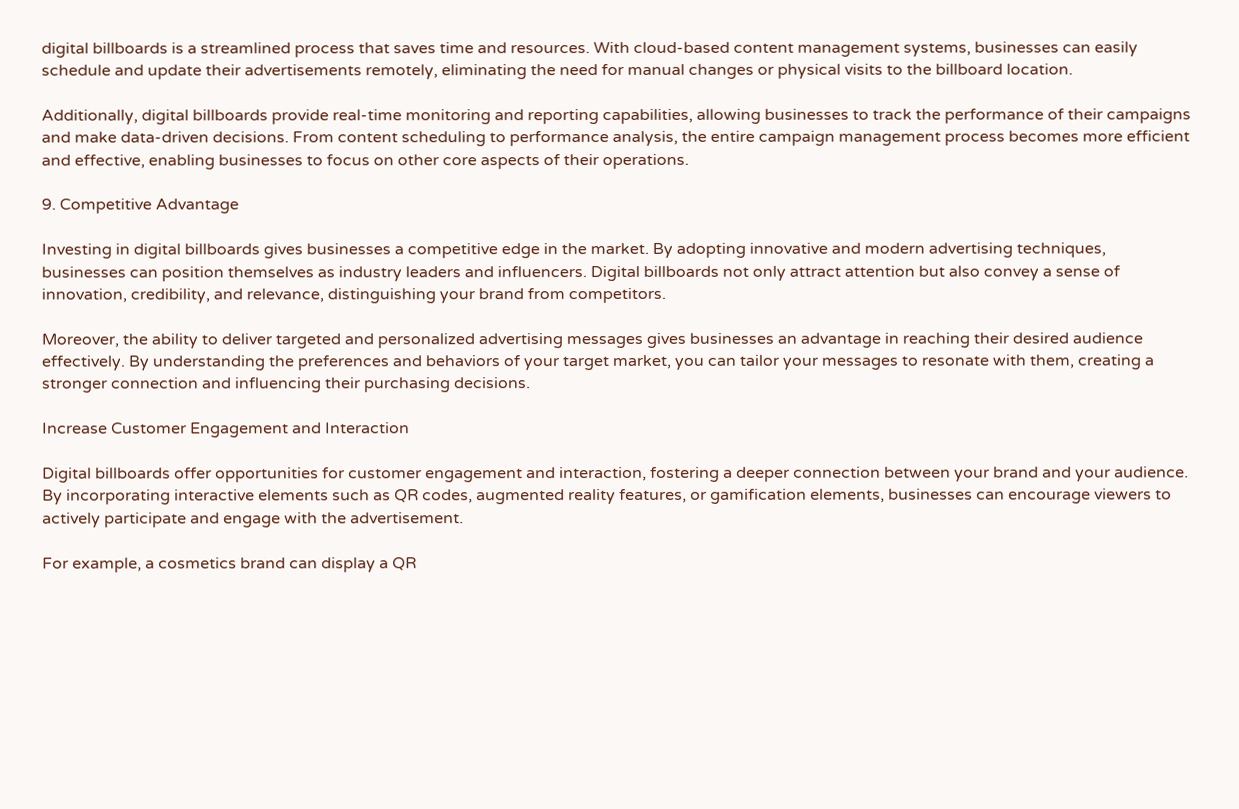digital billboards is a streamlined process that saves time and resources. With cloud-based content management systems, businesses can easily schedule and update their advertisements remotely, eliminating the need for manual changes or physical visits to the billboard location.

Additionally, digital billboards provide real-time monitoring and reporting capabilities, allowing businesses to track the performance of their campaigns and make data-driven decisions. From content scheduling to performance analysis, the entire campaign management process becomes more efficient and effective, enabling businesses to focus on other core aspects of their operations.

9. Competitive Advantage

Investing in digital billboards gives businesses a competitive edge in the market. By adopting innovative and modern advertising techniques, businesses can position themselves as industry leaders and influencers. Digital billboards not only attract attention but also convey a sense of innovation, credibility, and relevance, distinguishing your brand from competitors.

Moreover, the ability to deliver targeted and personalized advertising messages gives businesses an advantage in reaching their desired audience effectively. By understanding the preferences and behaviors of your target market, you can tailor your messages to resonate with them, creating a stronger connection and influencing their purchasing decisions.

Increase Customer Engagement and Interaction

Digital billboards offer opportunities for customer engagement and interaction, fostering a deeper connection between your brand and your audience. By incorporating interactive elements such as QR codes, augmented reality features, or gamification elements, businesses can encourage viewers to actively participate and engage with the advertisement.

For example, a cosmetics brand can display a QR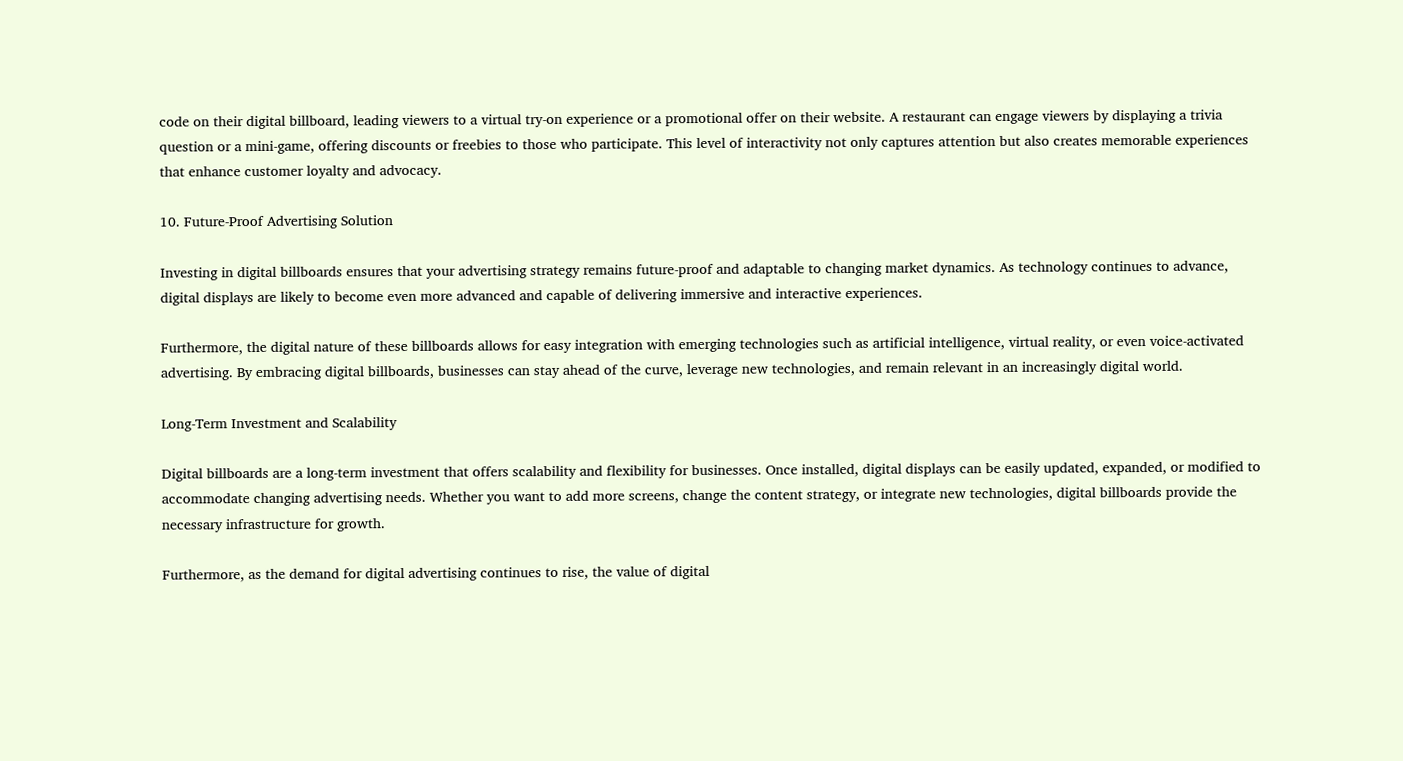code on their digital billboard, leading viewers to a virtual try-on experience or a promotional offer on their website. A restaurant can engage viewers by displaying a trivia question or a mini-game, offering discounts or freebies to those who participate. This level of interactivity not only captures attention but also creates memorable experiences that enhance customer loyalty and advocacy.

10. Future-Proof Advertising Solution

Investing in digital billboards ensures that your advertising strategy remains future-proof and adaptable to changing market dynamics. As technology continues to advance, digital displays are likely to become even more advanced and capable of delivering immersive and interactive experiences.

Furthermore, the digital nature of these billboards allows for easy integration with emerging technologies such as artificial intelligence, virtual reality, or even voice-activated advertising. By embracing digital billboards, businesses can stay ahead of the curve, leverage new technologies, and remain relevant in an increasingly digital world.

Long-Term Investment and Scalability

Digital billboards are a long-term investment that offers scalability and flexibility for businesses. Once installed, digital displays can be easily updated, expanded, or modified to accommodate changing advertising needs. Whether you want to add more screens, change the content strategy, or integrate new technologies, digital billboards provide the necessary infrastructure for growth.

Furthermore, as the demand for digital advertising continues to rise, the value of digital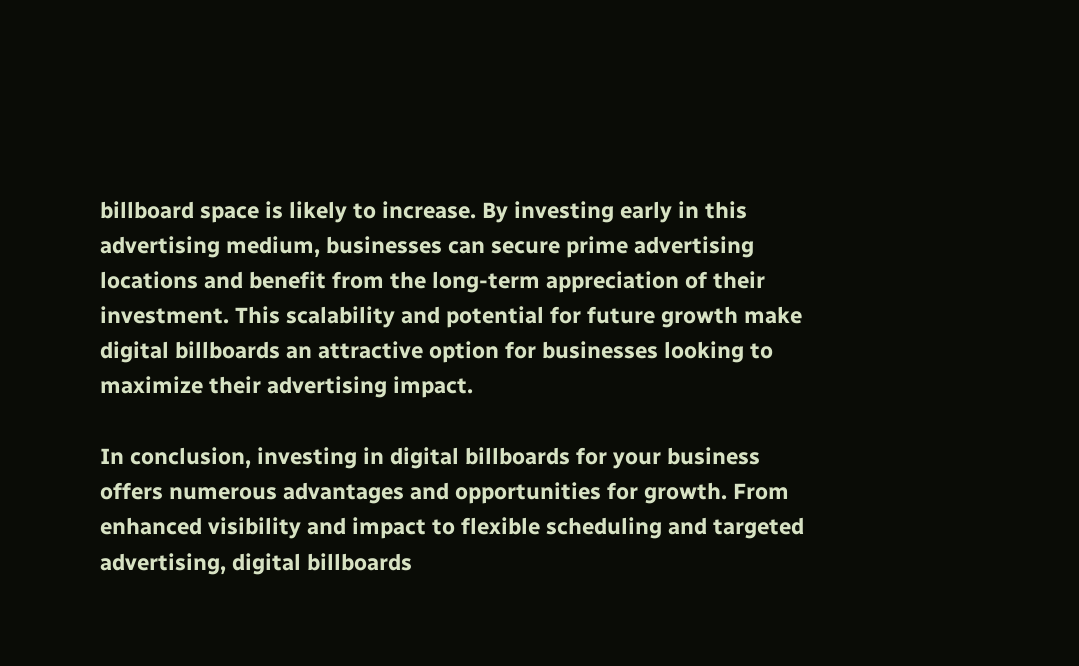billboard space is likely to increase. By investing early in this advertising medium, businesses can secure prime advertising locations and benefit from the long-term appreciation of their investment. This scalability and potential for future growth make digital billboards an attractive option for businesses looking to maximize their advertising impact.

In conclusion, investing in digital billboards for your business offers numerous advantages and opportunities for growth. From enhanced visibility and impact to flexible scheduling and targeted advertising, digital billboards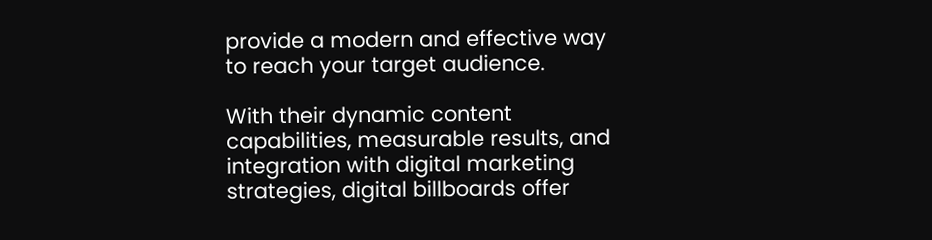provide a modern and effective way to reach your target audience.

With their dynamic content capabilities, measurable results, and integration with digital marketing strategies, digital billboards offer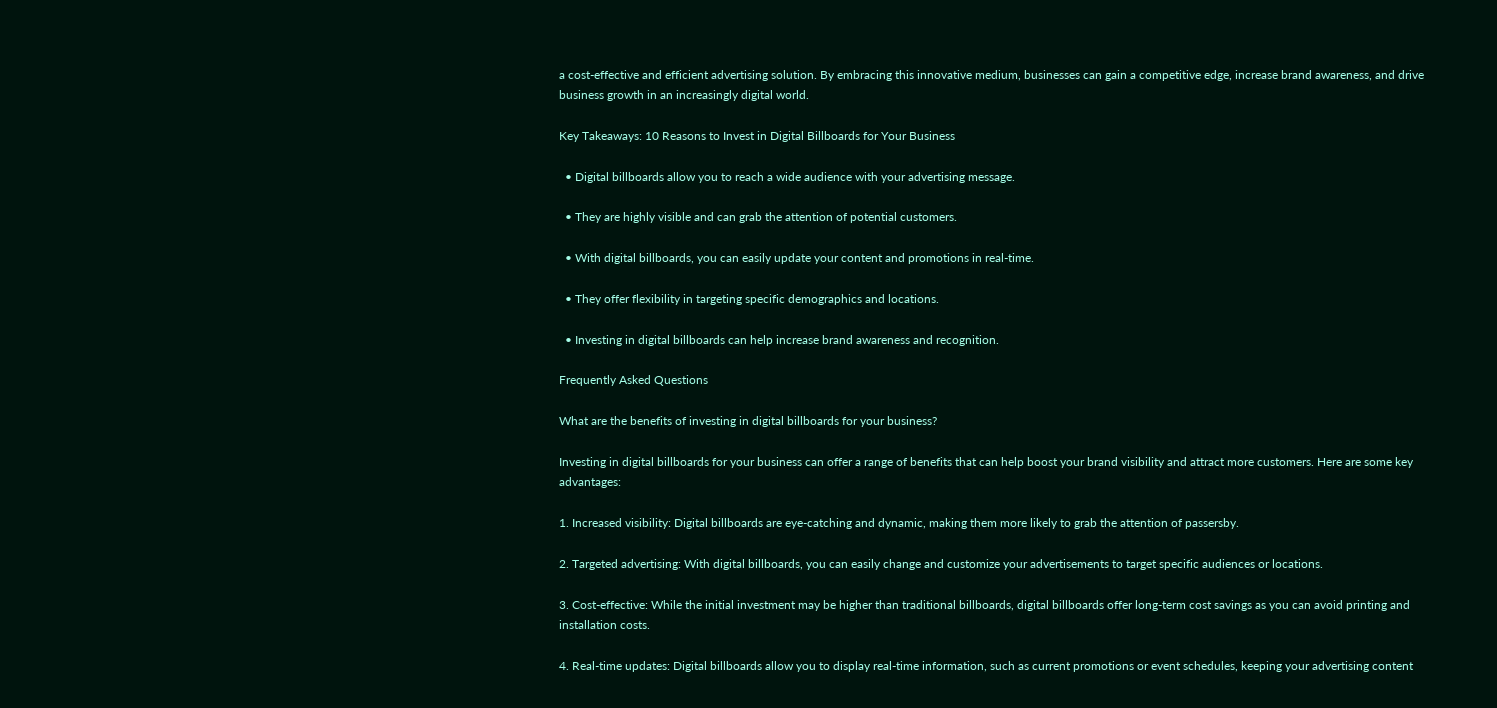a cost-effective and efficient advertising solution. By embracing this innovative medium, businesses can gain a competitive edge, increase brand awareness, and drive business growth in an increasingly digital world.

Key Takeaways: 10 Reasons to Invest in Digital Billboards for Your Business

  • Digital billboards allow you to reach a wide audience with your advertising message.

  • They are highly visible and can grab the attention of potential customers.

  • With digital billboards, you can easily update your content and promotions in real-time.

  • They offer flexibility in targeting specific demographics and locations.

  • Investing in digital billboards can help increase brand awareness and recognition.

Frequently Asked Questions

What are the benefits of investing in digital billboards for your business?

Investing in digital billboards for your business can offer a range of benefits that can help boost your brand visibility and attract more customers. Here are some key advantages:

1. Increased visibility: Digital billboards are eye-catching and dynamic, making them more likely to grab the attention of passersby.

2. Targeted advertising: With digital billboards, you can easily change and customize your advertisements to target specific audiences or locations.

3. Cost-effective: While the initial investment may be higher than traditional billboards, digital billboards offer long-term cost savings as you can avoid printing and installation costs.

4. Real-time updates: Digital billboards allow you to display real-time information, such as current promotions or event schedules, keeping your advertising content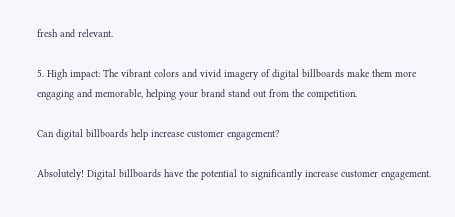fresh and relevant.

5. High impact: The vibrant colors and vivid imagery of digital billboards make them more engaging and memorable, helping your brand stand out from the competition.

Can digital billboards help increase customer engagement?

Absolutely! Digital billboards have the potential to significantly increase customer engagement.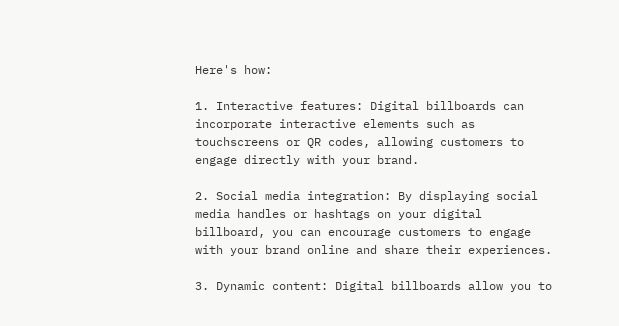Here's how:

1. Interactive features: Digital billboards can incorporate interactive elements such as touchscreens or QR codes, allowing customers to engage directly with your brand.

2. Social media integration: By displaying social media handles or hashtags on your digital billboard, you can encourage customers to engage with your brand online and share their experiences.

3. Dynamic content: Digital billboards allow you to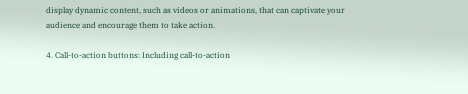display dynamic content, such as videos or animations, that can captivate your audience and encourage them to take action.

4. Call-to-action buttons: Including call-to-action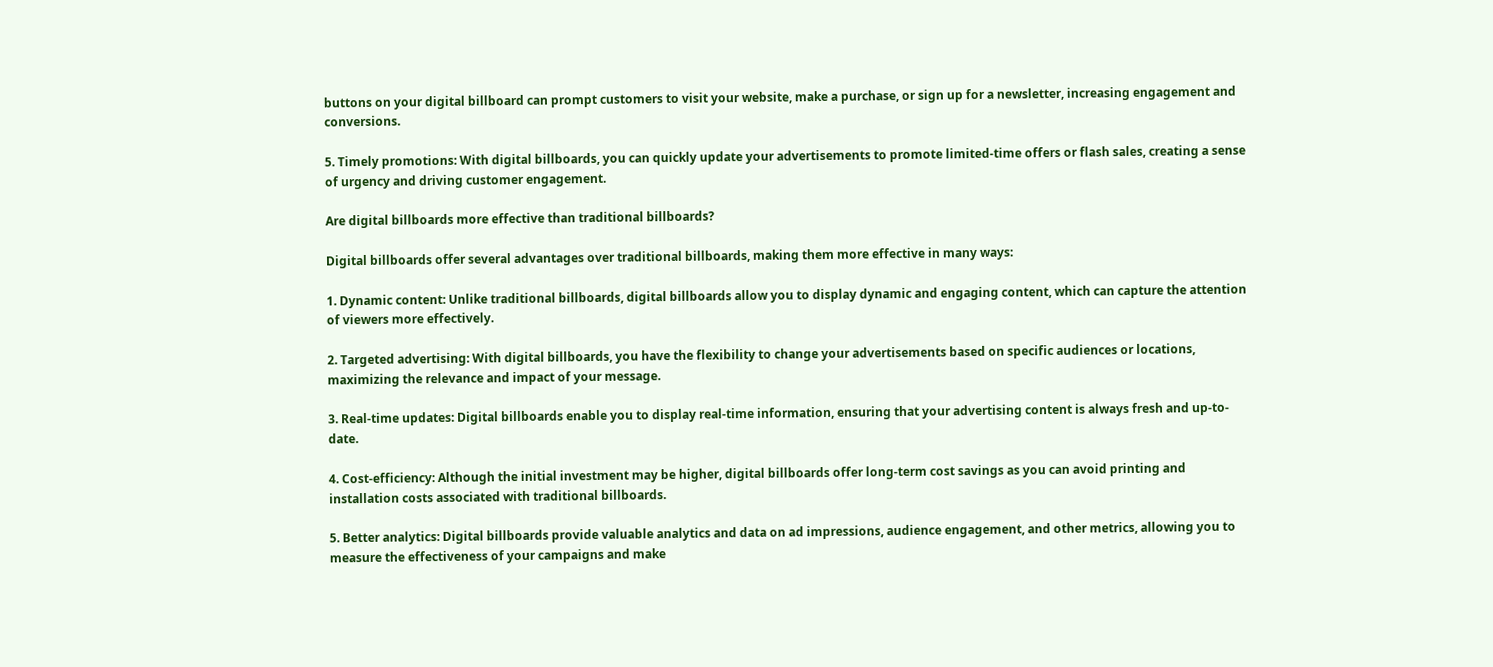buttons on your digital billboard can prompt customers to visit your website, make a purchase, or sign up for a newsletter, increasing engagement and conversions.

5. Timely promotions: With digital billboards, you can quickly update your advertisements to promote limited-time offers or flash sales, creating a sense of urgency and driving customer engagement.

Are digital billboards more effective than traditional billboards?

Digital billboards offer several advantages over traditional billboards, making them more effective in many ways:

1. Dynamic content: Unlike traditional billboards, digital billboards allow you to display dynamic and engaging content, which can capture the attention of viewers more effectively.

2. Targeted advertising: With digital billboards, you have the flexibility to change your advertisements based on specific audiences or locations, maximizing the relevance and impact of your message.

3. Real-time updates: Digital billboards enable you to display real-time information, ensuring that your advertising content is always fresh and up-to-date.

4. Cost-efficiency: Although the initial investment may be higher, digital billboards offer long-term cost savings as you can avoid printing and installation costs associated with traditional billboards.

5. Better analytics: Digital billboards provide valuable analytics and data on ad impressions, audience engagement, and other metrics, allowing you to measure the effectiveness of your campaigns and make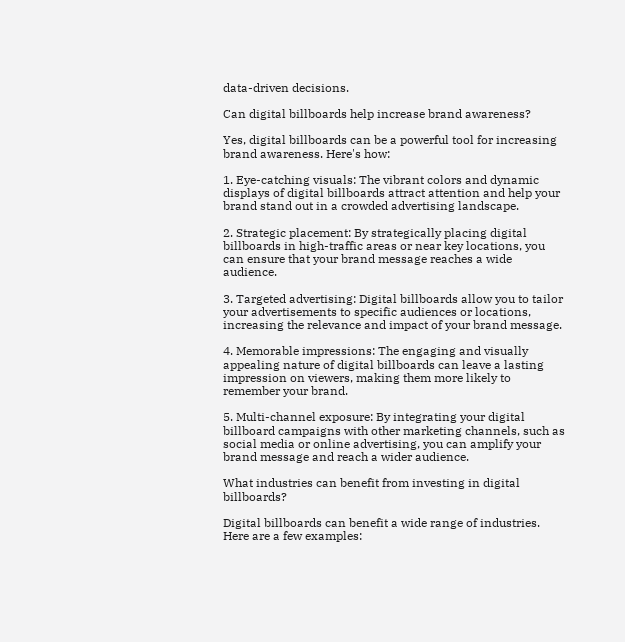data-driven decisions.

Can digital billboards help increase brand awareness?

Yes, digital billboards can be a powerful tool for increasing brand awareness. Here's how:

1. Eye-catching visuals: The vibrant colors and dynamic displays of digital billboards attract attention and help your brand stand out in a crowded advertising landscape.

2. Strategic placement: By strategically placing digital billboards in high-traffic areas or near key locations, you can ensure that your brand message reaches a wide audience.

3. Targeted advertising: Digital billboards allow you to tailor your advertisements to specific audiences or locations, increasing the relevance and impact of your brand message.

4. Memorable impressions: The engaging and visually appealing nature of digital billboards can leave a lasting impression on viewers, making them more likely to remember your brand.

5. Multi-channel exposure: By integrating your digital billboard campaigns with other marketing channels, such as social media or online advertising, you can amplify your brand message and reach a wider audience.

What industries can benefit from investing in digital billboards?

Digital billboards can benefit a wide range of industries. Here are a few examples: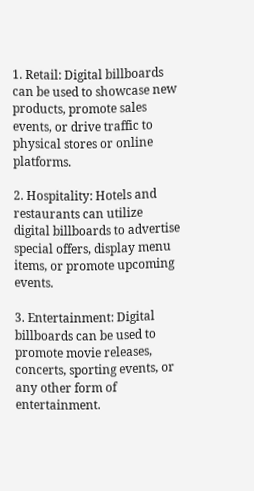1. Retail: Digital billboards can be used to showcase new products, promote sales events, or drive traffic to physical stores or online platforms.

2. Hospitality: Hotels and restaurants can utilize digital billboards to advertise special offers, display menu items, or promote upcoming events.

3. Entertainment: Digital billboards can be used to promote movie releases, concerts, sporting events, or any other form of entertainment.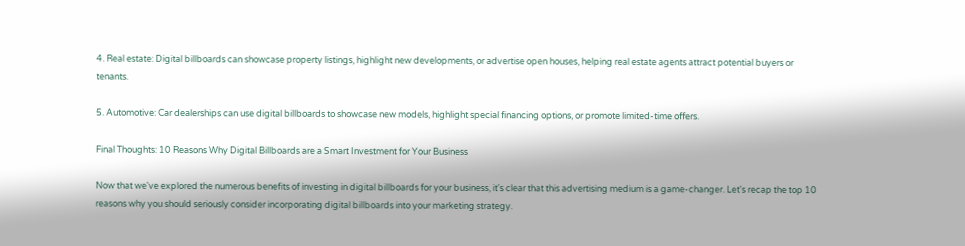4. Real estate: Digital billboards can showcase property listings, highlight new developments, or advertise open houses, helping real estate agents attract potential buyers or tenants.

5. Automotive: Car dealerships can use digital billboards to showcase new models, highlight special financing options, or promote limited-time offers.

Final Thoughts: 10 Reasons Why Digital Billboards are a Smart Investment for Your Business

Now that we've explored the numerous benefits of investing in digital billboards for your business, it's clear that this advertising medium is a game-changer. Let's recap the top 10 reasons why you should seriously consider incorporating digital billboards into your marketing strategy.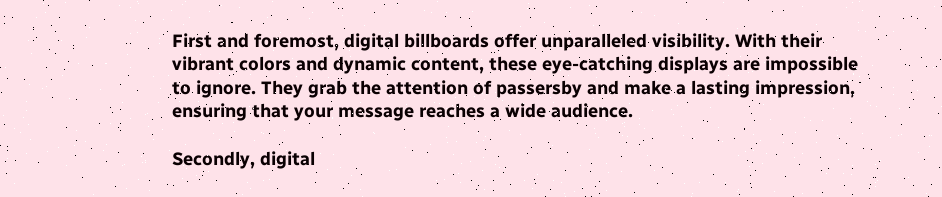First and foremost, digital billboards offer unparalleled visibility. With their vibrant colors and dynamic content, these eye-catching displays are impossible to ignore. They grab the attention of passersby and make a lasting impression, ensuring that your message reaches a wide audience.

Secondly, digital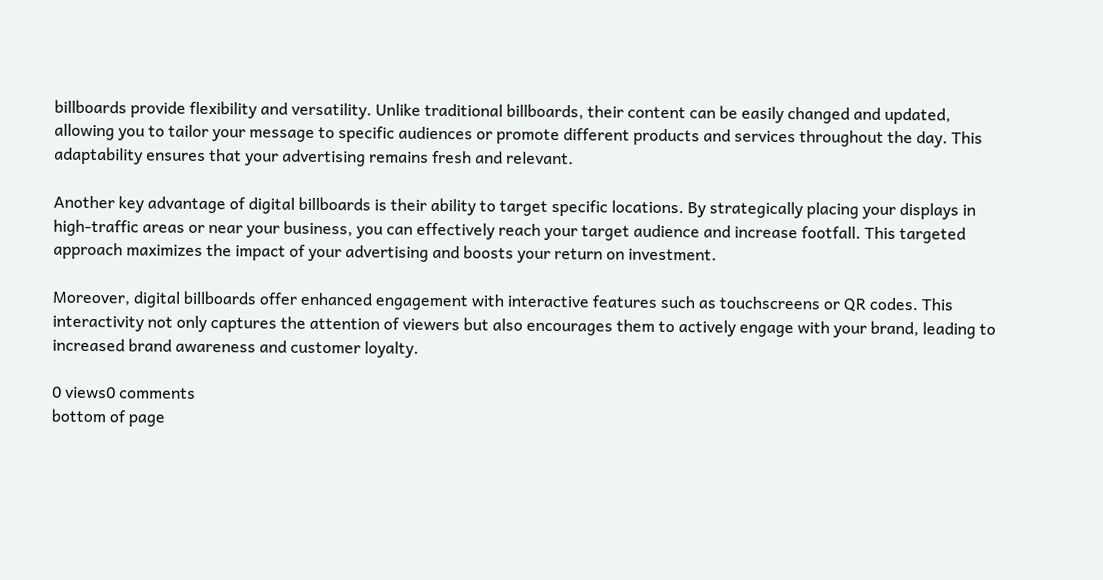billboards provide flexibility and versatility. Unlike traditional billboards, their content can be easily changed and updated, allowing you to tailor your message to specific audiences or promote different products and services throughout the day. This adaptability ensures that your advertising remains fresh and relevant.

Another key advantage of digital billboards is their ability to target specific locations. By strategically placing your displays in high-traffic areas or near your business, you can effectively reach your target audience and increase footfall. This targeted approach maximizes the impact of your advertising and boosts your return on investment.

Moreover, digital billboards offer enhanced engagement with interactive features such as touchscreens or QR codes. This interactivity not only captures the attention of viewers but also encourages them to actively engage with your brand, leading to increased brand awareness and customer loyalty.

0 views0 comments
bottom of page